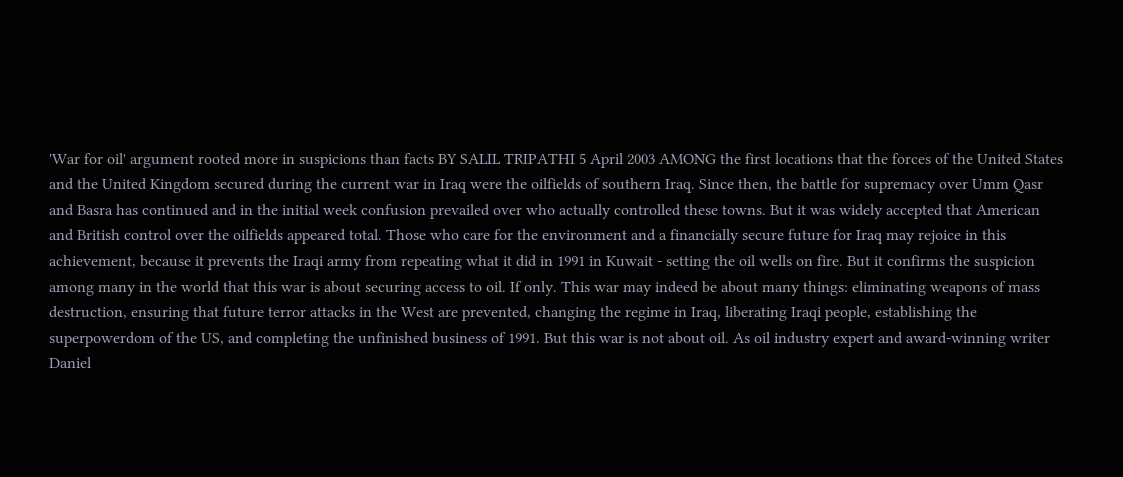'War for oil' argument rooted more in suspicions than facts BY SALIL TRIPATHI 5 April 2003 AMONG the first locations that the forces of the United States and the United Kingdom secured during the current war in Iraq were the oilfields of southern Iraq. Since then, the battle for supremacy over Umm Qasr and Basra has continued and in the initial week confusion prevailed over who actually controlled these towns. But it was widely accepted that American and British control over the oilfields appeared total. Those who care for the environment and a financially secure future for Iraq may rejoice in this achievement, because it prevents the Iraqi army from repeating what it did in 1991 in Kuwait - setting the oil wells on fire. But it confirms the suspicion among many in the world that this war is about securing access to oil. If only. This war may indeed be about many things: eliminating weapons of mass destruction, ensuring that future terror attacks in the West are prevented, changing the regime in Iraq, liberating Iraqi people, establishing the superpowerdom of the US, and completing the unfinished business of 1991. But this war is not about oil. As oil industry expert and award-winning writer Daniel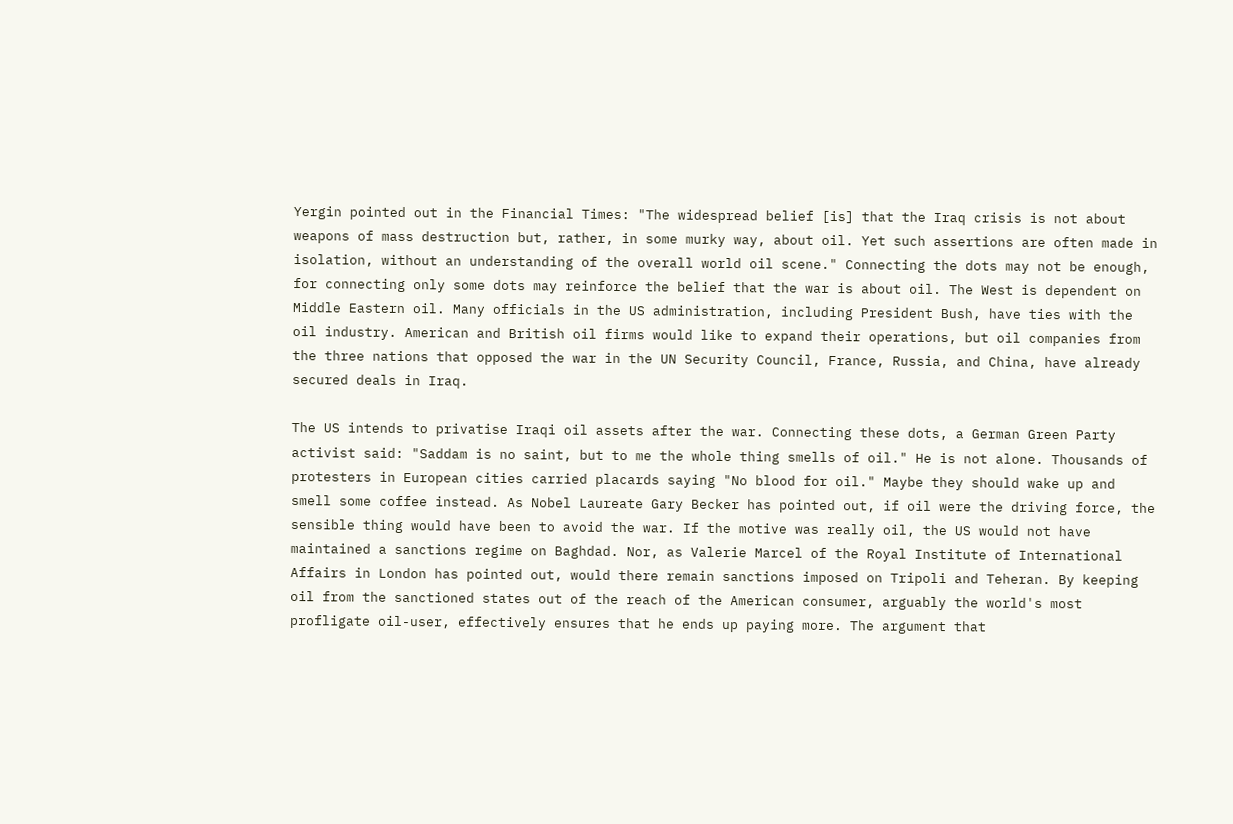Yergin pointed out in the Financial Times: "The widespread belief [is] that the Iraq crisis is not about weapons of mass destruction but, rather, in some murky way, about oil. Yet such assertions are often made in isolation, without an understanding of the overall world oil scene." Connecting the dots may not be enough, for connecting only some dots may reinforce the belief that the war is about oil. The West is dependent on Middle Eastern oil. Many officials in the US administration, including President Bush, have ties with the oil industry. American and British oil firms would like to expand their operations, but oil companies from the three nations that opposed the war in the UN Security Council, France, Russia, and China, have already secured deals in Iraq.

The US intends to privatise Iraqi oil assets after the war. Connecting these dots, a German Green Party activist said: "Saddam is no saint, but to me the whole thing smells of oil." He is not alone. Thousands of protesters in European cities carried placards saying "No blood for oil." Maybe they should wake up and smell some coffee instead. As Nobel Laureate Gary Becker has pointed out, if oil were the driving force, the sensible thing would have been to avoid the war. If the motive was really oil, the US would not have maintained a sanctions regime on Baghdad. Nor, as Valerie Marcel of the Royal Institute of International Affairs in London has pointed out, would there remain sanctions imposed on Tripoli and Teheran. By keeping oil from the sanctioned states out of the reach of the American consumer, arguably the world's most profligate oil-user, effectively ensures that he ends up paying more. The argument that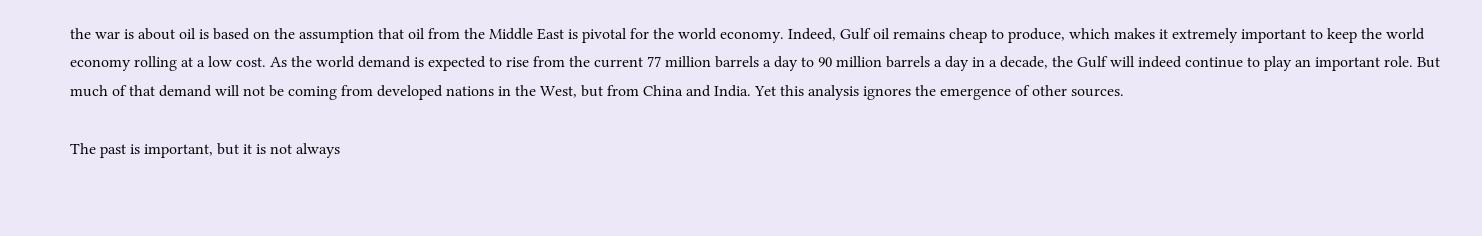the war is about oil is based on the assumption that oil from the Middle East is pivotal for the world economy. Indeed, Gulf oil remains cheap to produce, which makes it extremely important to keep the world economy rolling at a low cost. As the world demand is expected to rise from the current 77 million barrels a day to 90 million barrels a day in a decade, the Gulf will indeed continue to play an important role. But much of that demand will not be coming from developed nations in the West, but from China and India. Yet this analysis ignores the emergence of other sources.

The past is important, but it is not always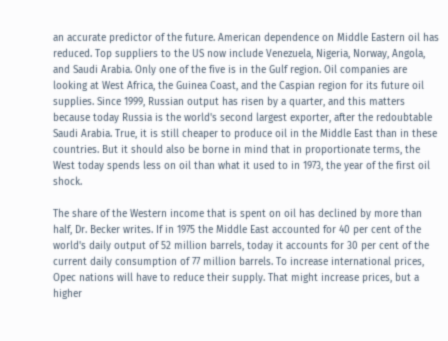an accurate predictor of the future. American dependence on Middle Eastern oil has reduced. Top suppliers to the US now include Venezuela, Nigeria, Norway, Angola, and Saudi Arabia. Only one of the five is in the Gulf region. Oil companies are looking at West Africa, the Guinea Coast, and the Caspian region for its future oil supplies. Since 1999, Russian output has risen by a quarter, and this matters because today Russia is the world's second largest exporter, after the redoubtable Saudi Arabia. True, it is still cheaper to produce oil in the Middle East than in these countries. But it should also be borne in mind that in proportionate terms, the West today spends less on oil than what it used to in 1973, the year of the first oil shock.

The share of the Western income that is spent on oil has declined by more than half, Dr. Becker writes. If in 1975 the Middle East accounted for 40 per cent of the world's daily output of 52 million barrels, today it accounts for 30 per cent of the current daily consumption of 77 million barrels. To increase international prices, Opec nations will have to reduce their supply. That might increase prices, but a higher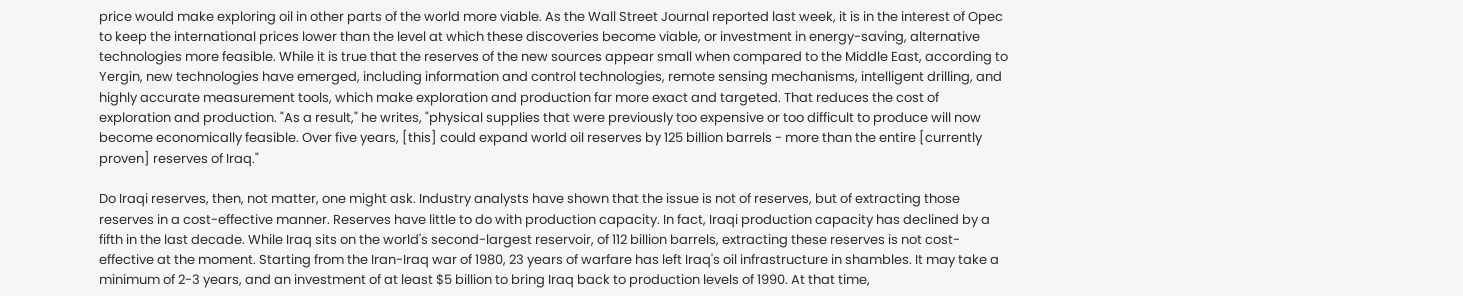price would make exploring oil in other parts of the world more viable. As the Wall Street Journal reported last week, it is in the interest of Opec to keep the international prices lower than the level at which these discoveries become viable, or investment in energy-saving, alternative technologies more feasible. While it is true that the reserves of the new sources appear small when compared to the Middle East, according to Yergin, new technologies have emerged, including information and control technologies, remote sensing mechanisms, intelligent drilling, and highly accurate measurement tools, which make exploration and production far more exact and targeted. That reduces the cost of exploration and production. "As a result," he writes, "physical supplies that were previously too expensive or too difficult to produce will now become economically feasible. Over five years, [this] could expand world oil reserves by 125 billion barrels - more than the entire [currently proven] reserves of Iraq."

Do Iraqi reserves, then, not matter, one might ask. Industry analysts have shown that the issue is not of reserves, but of extracting those reserves in a cost-effective manner. Reserves have little to do with production capacity. In fact, Iraqi production capacity has declined by a fifth in the last decade. While Iraq sits on the world's second-largest reservoir, of 112 billion barrels, extracting these reserves is not cost-effective at the moment. Starting from the Iran-Iraq war of 1980, 23 years of warfare has left Iraq's oil infrastructure in shambles. It may take a minimum of 2-3 years, and an investment of at least $5 billion to bring Iraq back to production levels of 1990. At that time,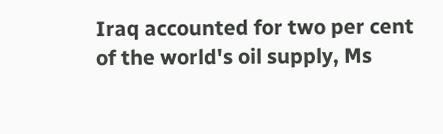Iraq accounted for two per cent of the world's oil supply, Ms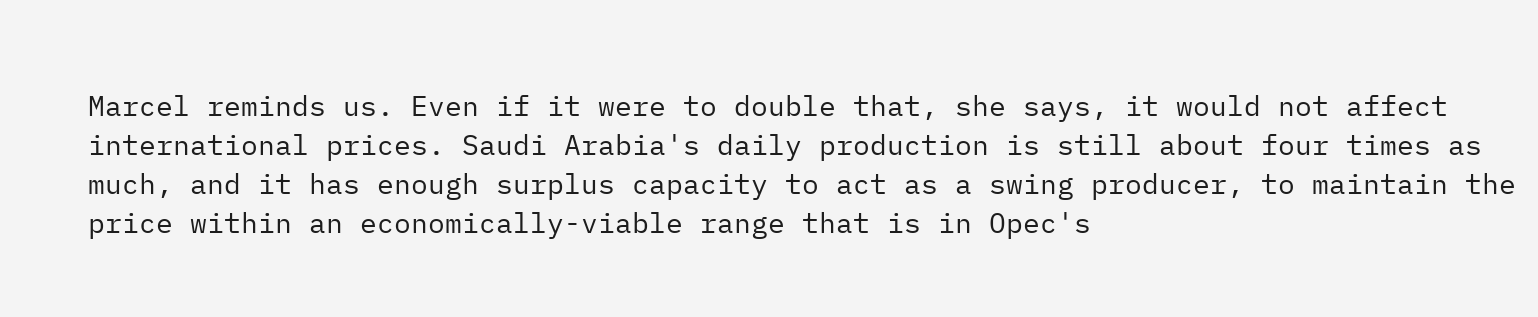Marcel reminds us. Even if it were to double that, she says, it would not affect international prices. Saudi Arabia's daily production is still about four times as much, and it has enough surplus capacity to act as a swing producer, to maintain the price within an economically-viable range that is in Opec's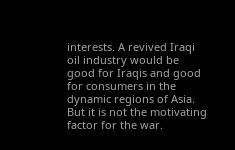interests. A revived Iraqi oil industry would be good for Iraqis and good for consumers in the dynamic regions of Asia. But it is not the motivating factor for the war.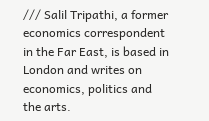/// Salil Tripathi, a former economics correspondent in the Far East, is based in London and writes on economics, politics and the arts.